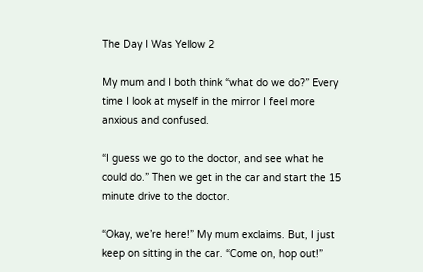The Day I Was Yellow 2

My mum and I both think “what do we do?” Every time I look at myself in the mirror I feel more anxious and confused.

“I guess we go to the doctor, and see what he could do.” Then we get in the car and start the 15 minute drive to the doctor.

“Okay, we’re here!” My mum exclaims. But, I just keep on sitting in the car. “Come on, hop out!”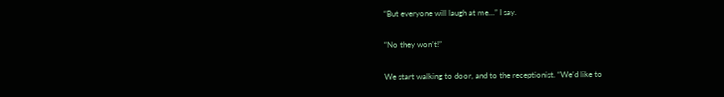“But everyone will laugh at me…” I say.

“No they won’t!”

We start walking to door, and to the receptionist. “We’d like to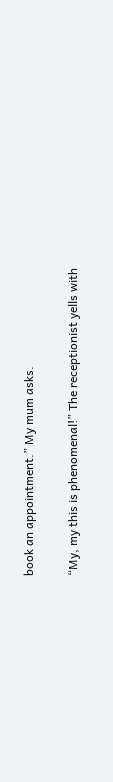book an appointment.” My mum asks.

“My, my this is phenomenal!” The receptionist yells with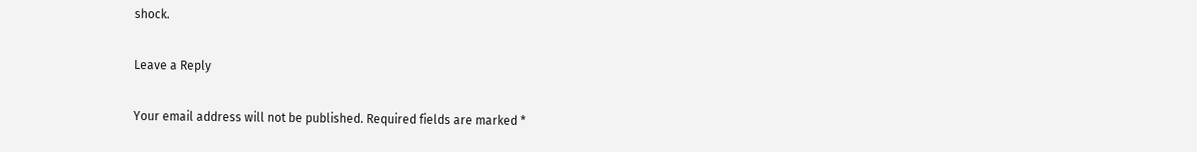shock.

Leave a Reply

Your email address will not be published. Required fields are marked *